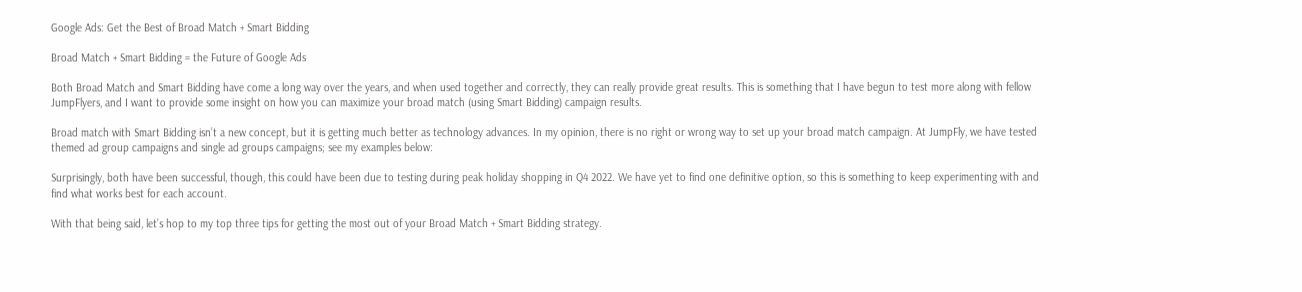Google Ads: Get the Best of Broad Match + Smart Bidding

Broad Match + Smart Bidding = the Future of Google Ads

Both Broad Match and Smart Bidding have come a long way over the years, and when used together and correctly, they can really provide great results. This is something that I have begun to test more along with fellow JumpFlyers, and I want to provide some insight on how you can maximize your broad match (using Smart Bidding) campaign results.

Broad match with Smart Bidding isn’t a new concept, but it is getting much better as technology advances. In my opinion, there is no right or wrong way to set up your broad match campaign. At JumpFly, we have tested themed ad group campaigns and single ad groups campaigns; see my examples below:

Surprisingly, both have been successful, though, this could have been due to testing during peak holiday shopping in Q4 2022. We have yet to find one definitive option, so this is something to keep experimenting with and find what works best for each account.

With that being said, let’s hop to my top three tips for getting the most out of your Broad Match + Smart Bidding strategy.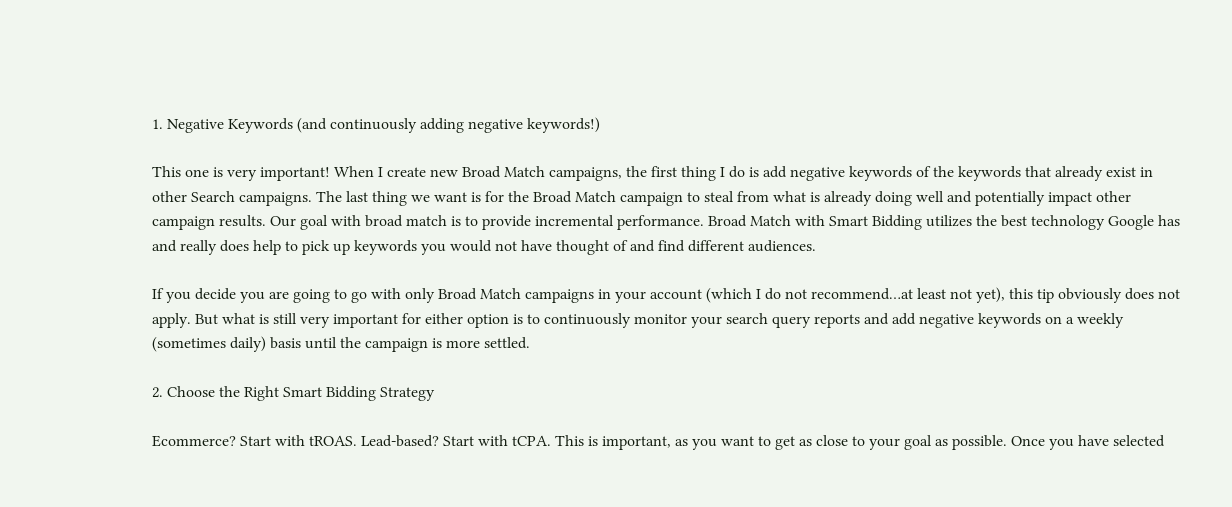1. Negative Keywords (and continuously adding negative keywords!)

This one is very important! When I create new Broad Match campaigns, the first thing I do is add negative keywords of the keywords that already exist in other Search campaigns. The last thing we want is for the Broad Match campaign to steal from what is already doing well and potentially impact other campaign results. Our goal with broad match is to provide incremental performance. Broad Match with Smart Bidding utilizes the best technology Google has and really does help to pick up keywords you would not have thought of and find different audiences.

If you decide you are going to go with only Broad Match campaigns in your account (which I do not recommend…at least not yet), this tip obviously does not apply. But what is still very important for either option is to continuously monitor your search query reports and add negative keywords on a weekly (sometimes daily) basis until the campaign is more settled.

2. Choose the Right Smart Bidding Strategy

Ecommerce? Start with tROAS. Lead-based? Start with tCPA. This is important, as you want to get as close to your goal as possible. Once you have selected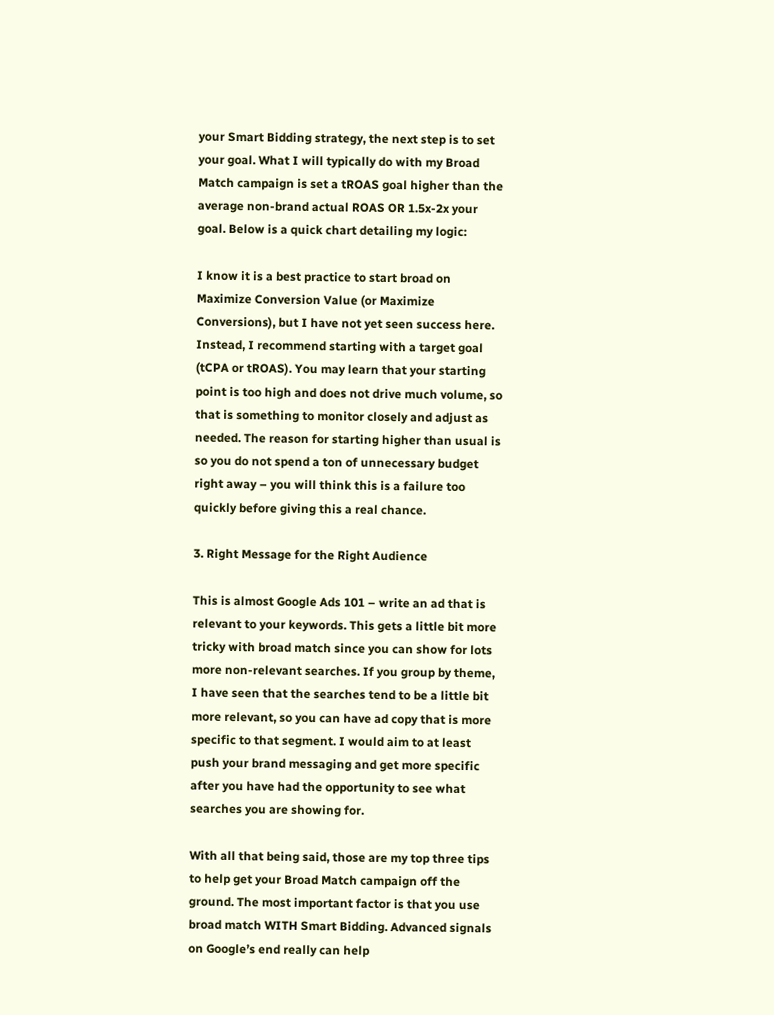your Smart Bidding strategy, the next step is to set your goal. What I will typically do with my Broad Match campaign is set a tROAS goal higher than the average non-brand actual ROAS OR 1.5x-2x your goal. Below is a quick chart detailing my logic:

I know it is a best practice to start broad on Maximize Conversion Value (or Maximize Conversions), but I have not yet seen success here. Instead, I recommend starting with a target goal (tCPA or tROAS). You may learn that your starting point is too high and does not drive much volume, so that is something to monitor closely and adjust as needed. The reason for starting higher than usual is so you do not spend a ton of unnecessary budget right away – you will think this is a failure too quickly before giving this a real chance.

3. Right Message for the Right Audience

This is almost Google Ads 101 – write an ad that is relevant to your keywords. This gets a little bit more tricky with broad match since you can show for lots more non-relevant searches. If you group by theme, I have seen that the searches tend to be a little bit more relevant, so you can have ad copy that is more specific to that segment. I would aim to at least push your brand messaging and get more specific after you have had the opportunity to see what searches you are showing for.

With all that being said, those are my top three tips to help get your Broad Match campaign off the ground. The most important factor is that you use broad match WITH Smart Bidding. Advanced signals on Google’s end really can help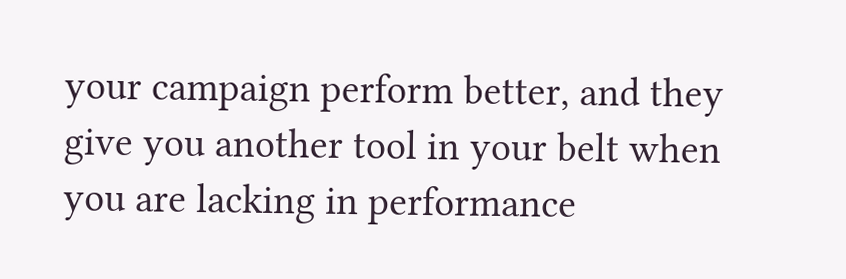your campaign perform better, and they give you another tool in your belt when you are lacking in performance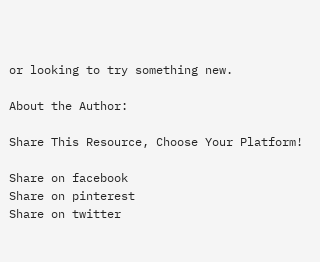or looking to try something new.

About the Author:

Share This Resource, Choose Your Platform!

Share on facebook
Share on pinterest
Share on twitter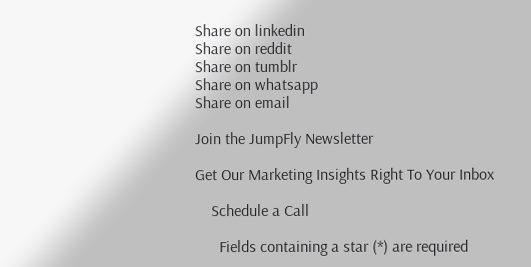Share on linkedin
Share on reddit
Share on tumblr
Share on whatsapp
Share on email

Join the JumpFly Newsletter

Get Our Marketing Insights Right To Your Inbox

    Schedule a Call

      Fields containing a star (*) are required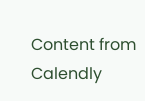Content from Calendly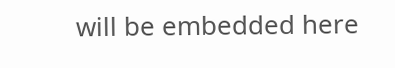will be embedded here